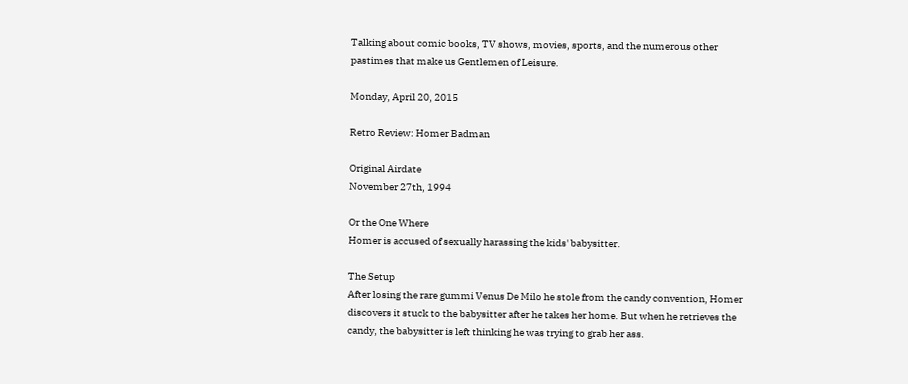Talking about comic books, TV shows, movies, sports, and the numerous other pastimes that make us Gentlemen of Leisure.

Monday, April 20, 2015

Retro Review: Homer Badman

Original Airdate
November 27th, 1994

Or the One Where
Homer is accused of sexually harassing the kids' babysitter.

The Setup
After losing the rare gummi Venus De Milo he stole from the candy convention, Homer discovers it stuck to the babysitter after he takes her home. But when he retrieves the candy, the babysitter is left thinking he was trying to grab her ass.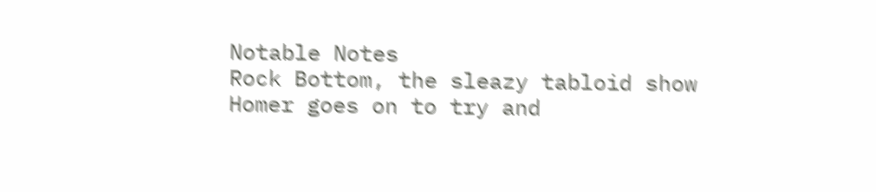Notable Notes
Rock Bottom, the sleazy tabloid show Homer goes on to try and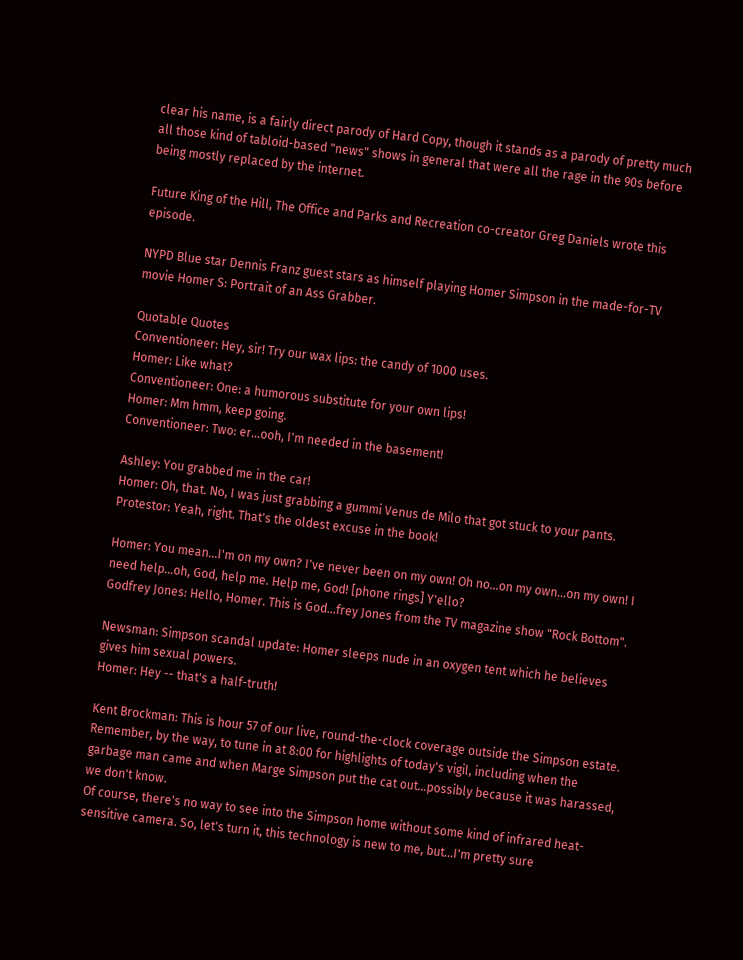clear his name, is a fairly direct parody of Hard Copy, though it stands as a parody of pretty much all those kind of tabloid-based "news" shows in general that were all the rage in the 90s before being mostly replaced by the internet.

Future King of the Hill, The Office and Parks and Recreation co-creator Greg Daniels wrote this episode.

NYPD Blue star Dennis Franz guest stars as himself playing Homer Simpson in the made-for-TV movie Homer S: Portrait of an Ass Grabber.

Quotable Quotes
Conventioneer: Hey, sir! Try our wax lips: the candy of 1000 uses.
Homer: Like what?
Conventioneer: One: a humorous substitute for your own lips!
Homer: Mm hmm, keep going.
Conventioneer: Two: er...ooh, I'm needed in the basement!

Ashley: You grabbed me in the car!
Homer: Oh, that. No, I was just grabbing a gummi Venus de Milo that got stuck to your pants.
Protestor: Yeah, right. That's the oldest excuse in the book!

Homer: You mean...I'm on my own? I've never been on my own! Oh no...on my own...on my own! I need help...oh, God, help me. Help me, God! [phone rings] Y'ello?
Godfrey Jones: Hello, Homer. This is God...frey Jones from the TV magazine show "Rock Bottom".

Newsman: Simpson scandal update: Homer sleeps nude in an oxygen tent which he believes gives him sexual powers.
Homer: Hey -- that's a half-truth!

Kent Brockman: This is hour 57 of our live, round-the-clock coverage outside the Simpson estate. Remember, by the way, to tune in at 8:00 for highlights of today's vigil, including when the garbage man came and when Marge Simpson put the cat out...possibly because it was harassed, we don't know.
Of course, there's no way to see into the Simpson home without some kind of infrared heat-sensitive camera. So, let's turn it, this technology is new to me, but...I'm pretty sure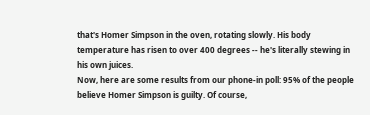that's Homer Simpson in the oven, rotating slowly. His body temperature has risen to over 400 degrees -- he's literally stewing in his own juices.
Now, here are some results from our phone-in poll: 95% of the people believe Homer Simpson is guilty. Of course,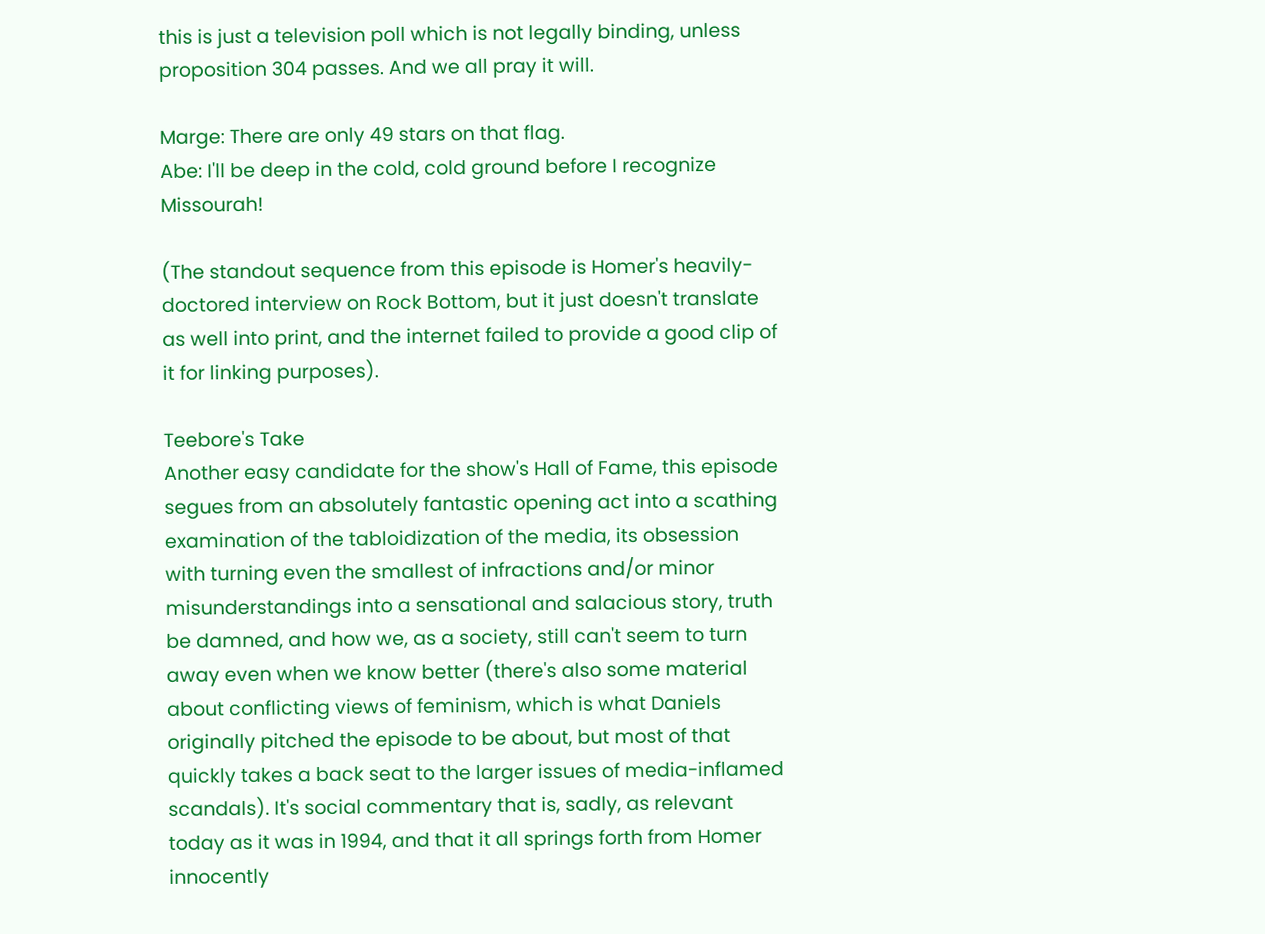this is just a television poll which is not legally binding, unless proposition 304 passes. And we all pray it will.

Marge: There are only 49 stars on that flag.
Abe: I'll be deep in the cold, cold ground before I recognize Missourah!

(The standout sequence from this episode is Homer's heavily-doctored interview on Rock Bottom, but it just doesn't translate as well into print, and the internet failed to provide a good clip of it for linking purposes).

Teebore's Take
Another easy candidate for the show's Hall of Fame, this episode segues from an absolutely fantastic opening act into a scathing examination of the tabloidization of the media, its obsession with turning even the smallest of infractions and/or minor misunderstandings into a sensational and salacious story, truth be damned, and how we, as a society, still can't seem to turn away even when we know better (there's also some material about conflicting views of feminism, which is what Daniels originally pitched the episode to be about, but most of that quickly takes a back seat to the larger issues of media-inflamed scandals). It's social commentary that is, sadly, as relevant today as it was in 1994, and that it all springs forth from Homer innocently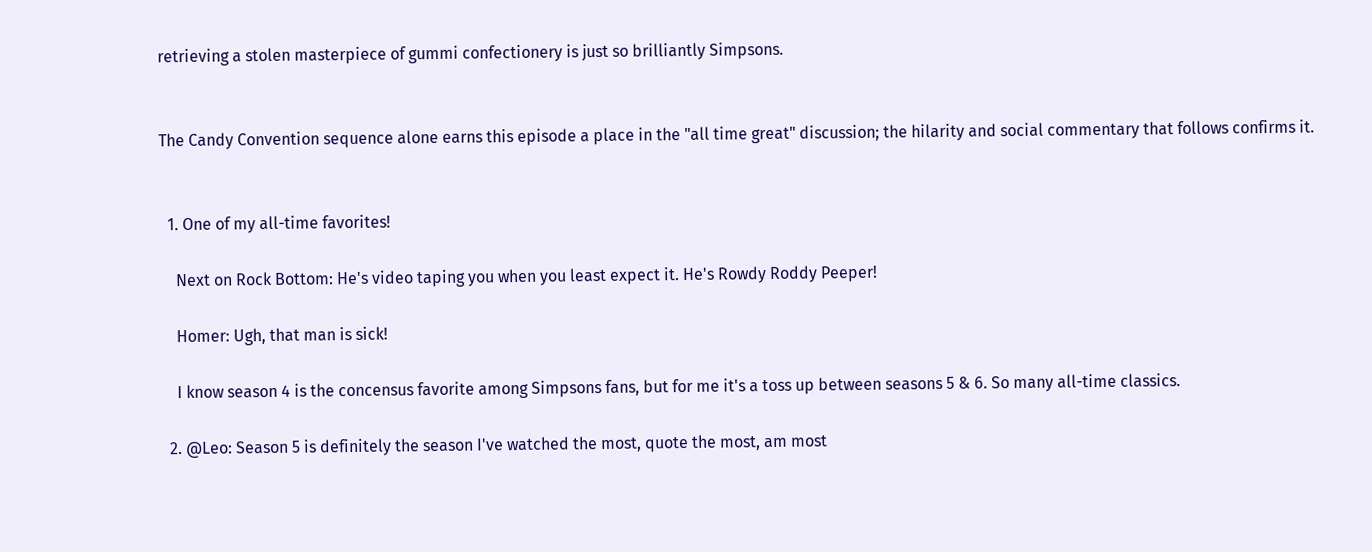retrieving a stolen masterpiece of gummi confectionery is just so brilliantly Simpsons.


The Candy Convention sequence alone earns this episode a place in the "all time great" discussion; the hilarity and social commentary that follows confirms it.


  1. One of my all-time favorites!

    Next on Rock Bottom: He's video taping you when you least expect it. He's Rowdy Roddy Peeper!

    Homer: Ugh, that man is sick!

    I know season 4 is the concensus favorite among Simpsons fans, but for me it's a toss up between seasons 5 & 6. So many all-time classics.

  2. @Leo: Season 5 is definitely the season I've watched the most, quote the most, am most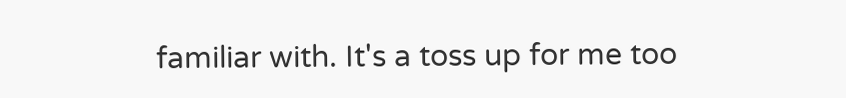familiar with. It's a toss up for me too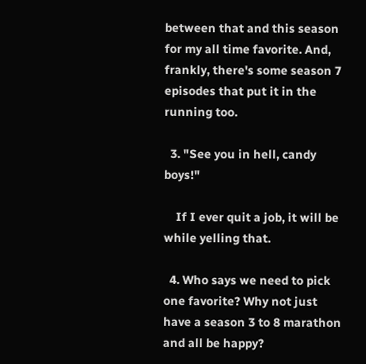between that and this season for my all time favorite. And, frankly, there's some season 7 episodes that put it in the running too.

  3. "See you in hell, candy boys!"

    If I ever quit a job, it will be while yelling that.

  4. Who says we need to pick one favorite? Why not just have a season 3 to 8 marathon and all be happy?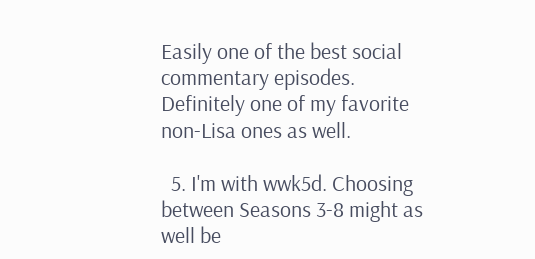Easily one of the best social commentary episodes. Definitely one of my favorite non-Lisa ones as well.

  5. I'm with wwk5d. Choosing between Seasons 3-8 might as well be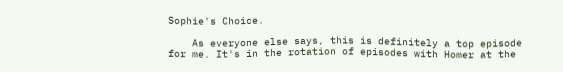Sophie's Choice.

    As everyone else says, this is definitely a top episode for me. It's in the rotation of episodes with Homer at the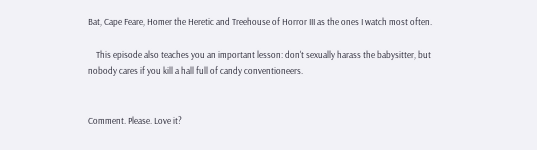Bat, Cape Feare, Homer the Heretic and Treehouse of Horror III as the ones I watch most often.

    This episode also teaches you an important lesson: don't sexually harass the babysitter, but nobody cares if you kill a hall full of candy conventioneers.


Comment. Please. Love it?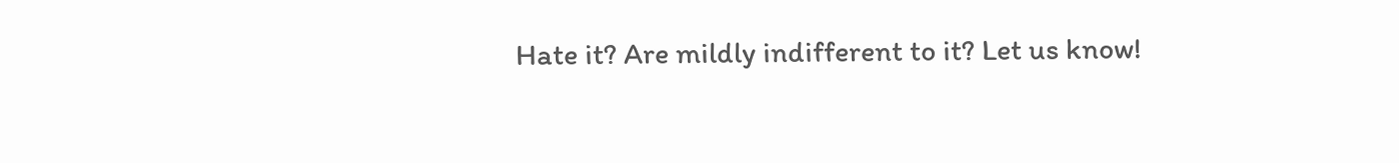Hate it? Are mildly indifferent to it? Let us know!